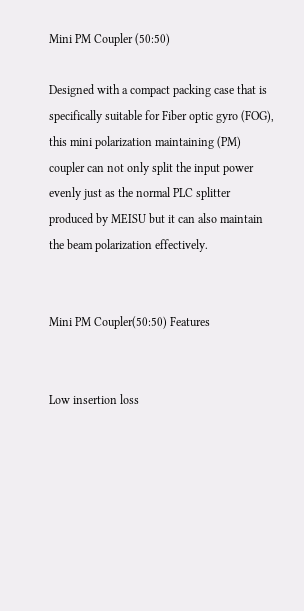Mini PM Coupler (50:50)

Designed with a compact packing case that is specifically suitable for Fiber optic gyro (FOG), this mini polarization maintaining (PM) coupler can not only split the input power evenly just as the normal PLC splitter produced by MEISU but it can also maintain the beam polarization effectively.


Mini PM Coupler(50:50) Features


Low insertion loss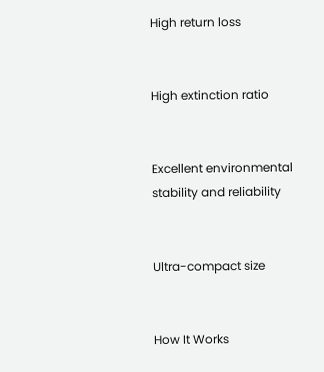High return loss


High extinction ratio


Excellent environmental stability and reliability


Ultra-compact size


How It Works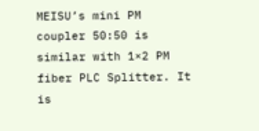MEISU’s mini PM coupler 50:50 is similar with 1×2 PM fiber PLC Splitter. It is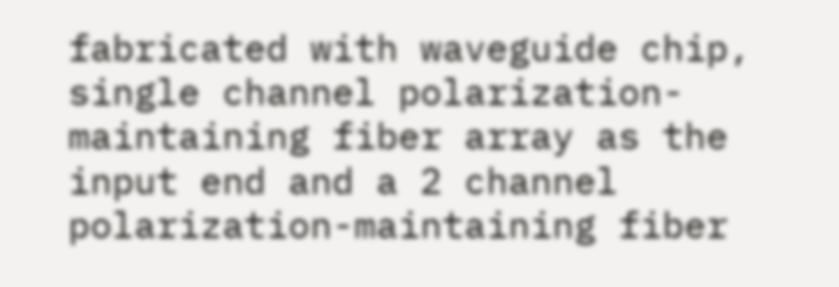fabricated with waveguide chip, single channel polarization-maintaining fiber array as the input end and a 2 channel polarization-maintaining fiber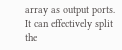array as output ports. It can effectively split the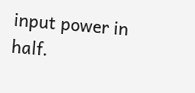input power in half.